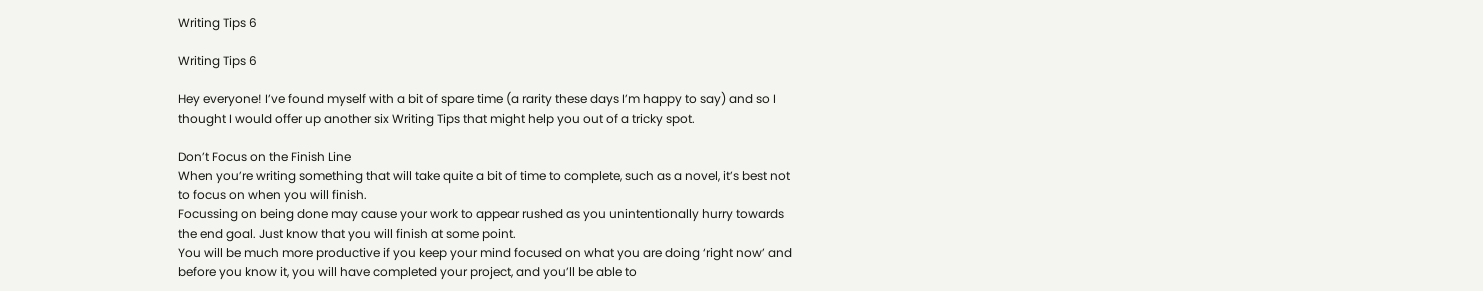Writing Tips 6

Writing Tips 6

Hey everyone! I’ve found myself with a bit of spare time (a rarity these days I’m happy to say) and so I thought I would offer up another six Writing Tips that might help you out of a tricky spot.

Don’t Focus on the Finish Line
When you’re writing something that will take quite a bit of time to complete, such as a novel, it’s best not to focus on when you will finish.
Focussing on being done may cause your work to appear rushed as you unintentionally hurry towards the end goal. Just know that you will finish at some point.
You will be much more productive if you keep your mind focused on what you are doing ‘right now’ and before you know it, you will have completed your project, and you’ll be able to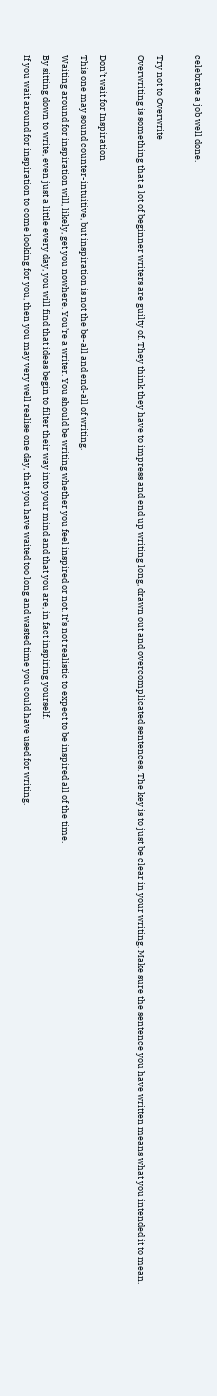celebrate a job well done.

Try not to Overwrite
Overwriting is something that a lot of beginner writers are guilty of. They think they have to impress and end up writing long, drawn out and overcomplicated sentences. The key is to just be clear in your writing. Make sure the sentence you have written means what you intended it to mean.

Don’t wait for Inspiration
This one may sound counter-intuitive, but inspiration is not the be-all and end-all of writing.
Waiting around for inspiration will, likely, get you nowhere. You’re a writer. You should be writing whether you feel inspired or not. It’s not realistic to expect to be inspired all of the time.
By sitting down to write, even just a little every day, you will find that ideas begin to filter their way into your mind and that you are, in fact inspiring yourself.
If you wait around for inspiration to come looking for you, then you may very well realise one day, that you have waited too long and wasted time you could have used for writing.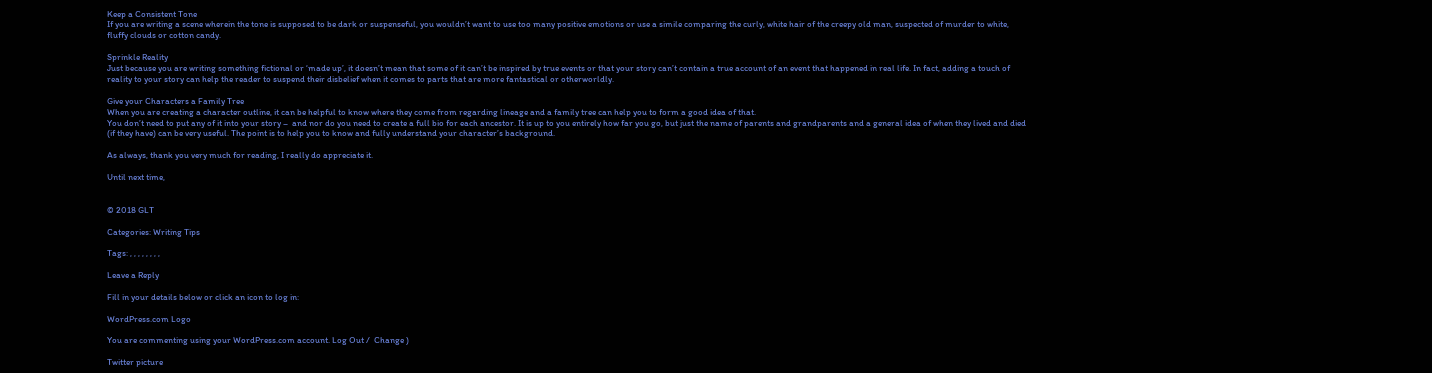Keep a Consistent Tone
If you are writing a scene wherein the tone is supposed to be dark or suspenseful, you wouldn’t want to use too many positive emotions or use a simile comparing the curly, white hair of the creepy old man, suspected of murder to white, fluffy clouds or cotton candy.

Sprinkle Reality
Just because you are writing something fictional or ‘made up’, it doesn’t mean that some of it can’t be inspired by true events or that your story can’t contain a true account of an event that happened in real life. In fact, adding a touch of reality to your story can help the reader to suspend their disbelief when it comes to parts that are more fantastical or otherworldly.

Give your Characters a Family Tree
When you are creating a character outline, it can be helpful to know where they come from regarding lineage and a family tree can help you to form a good idea of that.
You don’t need to put any of it into your story –  and nor do you need to create a full bio for each ancestor. It is up to you entirely how far you go, but just the name of parents and grandparents and a general idea of when they lived and died (if they have) can be very useful. The point is to help you to know and fully understand your character’s background.

As always, thank you very much for reading, I really do appreciate it.

Until next time,


© 2018 GLT

Categories: Writing Tips

Tags: , , , , , , , ,

Leave a Reply

Fill in your details below or click an icon to log in:

WordPress.com Logo

You are commenting using your WordPress.com account. Log Out /  Change )

Twitter picture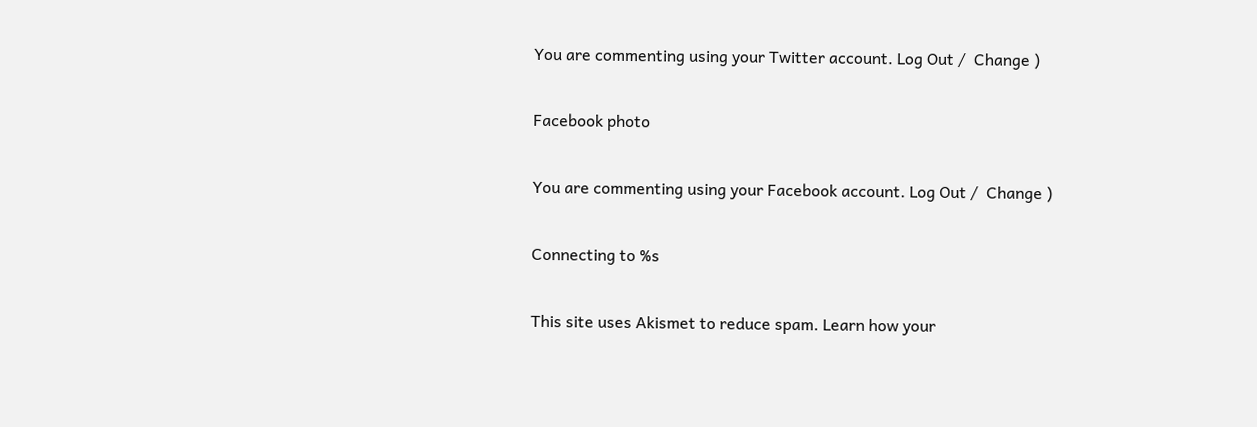You are commenting using your Twitter account. Log Out /  Change )

Facebook photo

You are commenting using your Facebook account. Log Out /  Change )

Connecting to %s

This site uses Akismet to reduce spam. Learn how your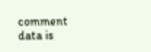comment data is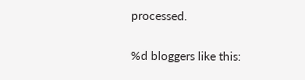processed.

%d bloggers like this: